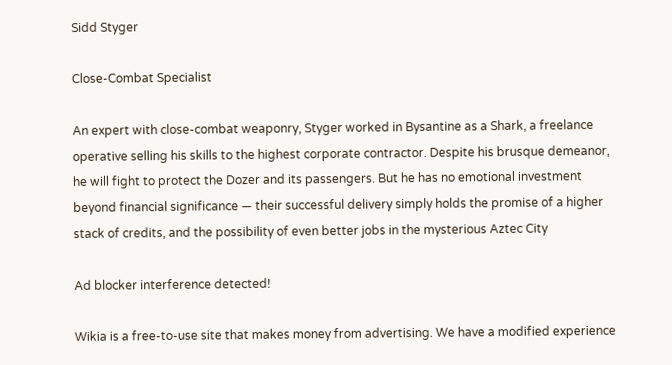Sidd Styger

Close-Combat Specialist

An expert with close-combat weaponry, Styger worked in Bysantine as a Shark, a freelance operative selling his skills to the highest corporate contractor. Despite his brusque demeanor, he will fight to protect the Dozer and its passengers. But he has no emotional investment beyond financial significance — their successful delivery simply holds the promise of a higher stack of credits, and the possibility of even better jobs in the mysterious Aztec City

Ad blocker interference detected!

Wikia is a free-to-use site that makes money from advertising. We have a modified experience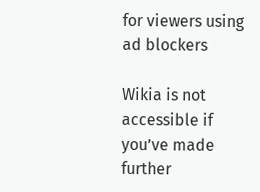for viewers using ad blockers

Wikia is not accessible if you’ve made further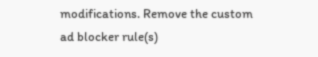modifications. Remove the custom ad blocker rule(s)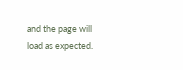and the page will load as expected.